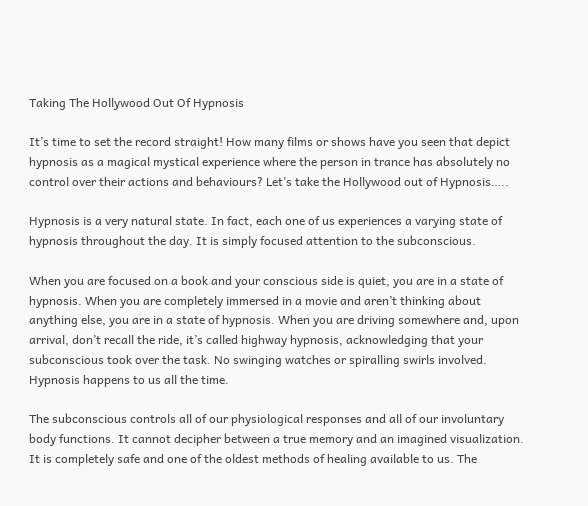Taking The Hollywood Out Of Hypnosis

It’s time to set the record straight! How many films or shows have you seen that depict hypnosis as a magical mystical experience where the person in trance has absolutely no control over their actions and behaviours? Let’s take the Hollywood out of Hypnosis…..

Hypnosis is a very natural state. In fact, each one of us experiences a varying state of hypnosis throughout the day. It is simply focused attention to the subconscious.

When you are focused on a book and your conscious side is quiet, you are in a state of hypnosis. When you are completely immersed in a movie and aren’t thinking about anything else, you are in a state of hypnosis. When you are driving somewhere and, upon arrival, don’t recall the ride, it’s called highway hypnosis, acknowledging that your subconscious took over the task. No swinging watches or spiralling swirls involved. Hypnosis happens to us all the time.

The subconscious controls all of our physiological responses and all of our involuntary body functions. It cannot decipher between a true memory and an imagined visualization. It is completely safe and one of the oldest methods of healing available to us. The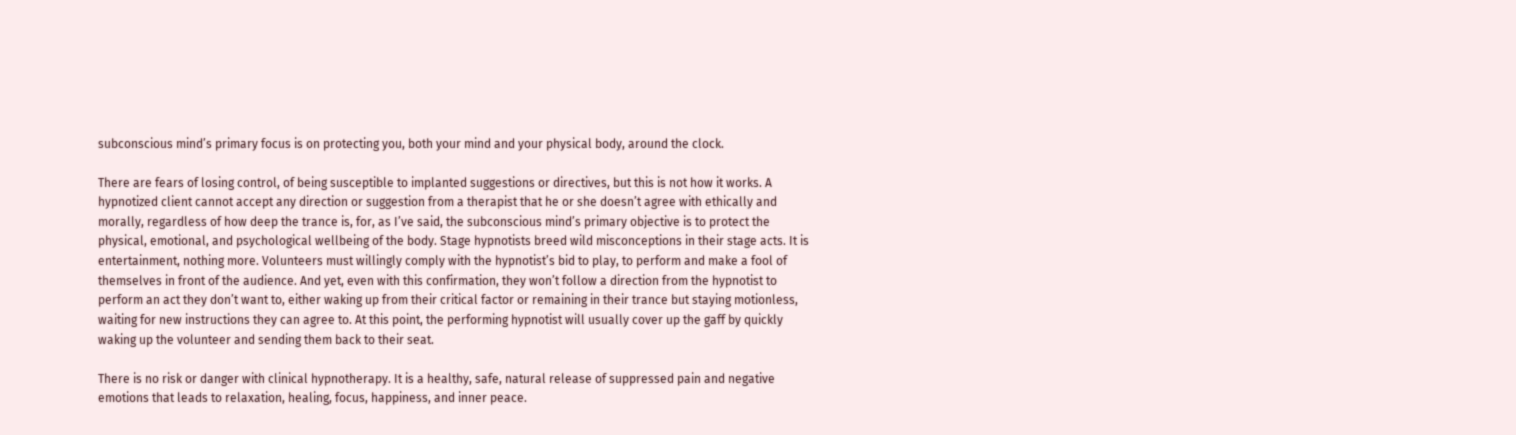subconscious mind’s primary focus is on protecting you, both your mind and your physical body, around the clock.

There are fears of losing control, of being susceptible to implanted suggestions or directives, but this is not how it works. A hypnotized client cannot accept any direction or suggestion from a therapist that he or she doesn’t agree with ethically and morally, regardless of how deep the trance is, for, as I’ve said, the subconscious mind’s primary objective is to protect the physical, emotional, and psychological wellbeing of the body. Stage hypnotists breed wild misconceptions in their stage acts. It is entertainment, nothing more. Volunteers must willingly comply with the hypnotist’s bid to play, to perform and make a fool of themselves in front of the audience. And yet, even with this confirmation, they won’t follow a direction from the hypnotist to perform an act they don’t want to, either waking up from their critical factor or remaining in their trance but staying motionless, waiting for new instructions they can agree to. At this point, the performing hypnotist will usually cover up the gaff by quickly waking up the volunteer and sending them back to their seat.

There is no risk or danger with clinical hypnotherapy. It is a healthy, safe, natural release of suppressed pain and negative emotions that leads to relaxation, healing, focus, happiness, and inner peace.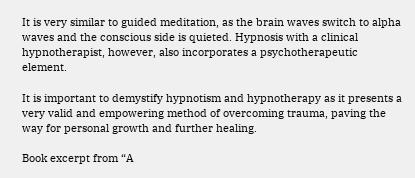It is very similar to guided meditation, as the brain waves switch to alpha waves and the conscious side is quieted. Hypnosis with a clinical hypnotherapist, however, also incorporates a psychotherapeutic element.

It is important to demystify hypnotism and hypnotherapy as it presents a very valid and empowering method of overcoming trauma, paving the way for personal growth and further healing.

Book excerpt from “A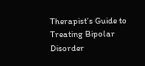Therapist’s Guide to Treating Bipolar Disorder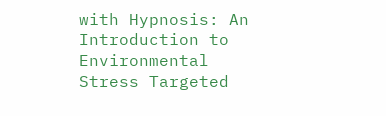with Hypnosis: An Introduction to Environmental Stress Targeted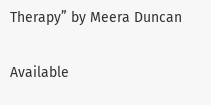Therapy” by Meera Duncan

Available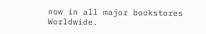now in all major bookstores Worldwide.